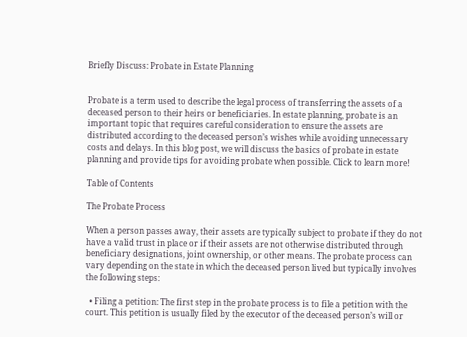Briefly Discuss: Probate in Estate Planning


Probate is a term used to describe the legal process of transferring the assets of a deceased person to their heirs or beneficiaries. In estate planning, probate is an important topic that requires careful consideration to ensure the assets are distributed according to the deceased person’s wishes while avoiding unnecessary costs and delays. In this blog post, we will discuss the basics of probate in estate planning and provide tips for avoiding probate when possible. Click to learn more!

Table of Contents

The Probate Process

When a person passes away, their assets are typically subject to probate if they do not have a valid trust in place or if their assets are not otherwise distributed through beneficiary designations, joint ownership, or other means. The probate process can vary depending on the state in which the deceased person lived but typically involves the following steps:

  • Filing a petition: The first step in the probate process is to file a petition with the court. This petition is usually filed by the executor of the deceased person’s will or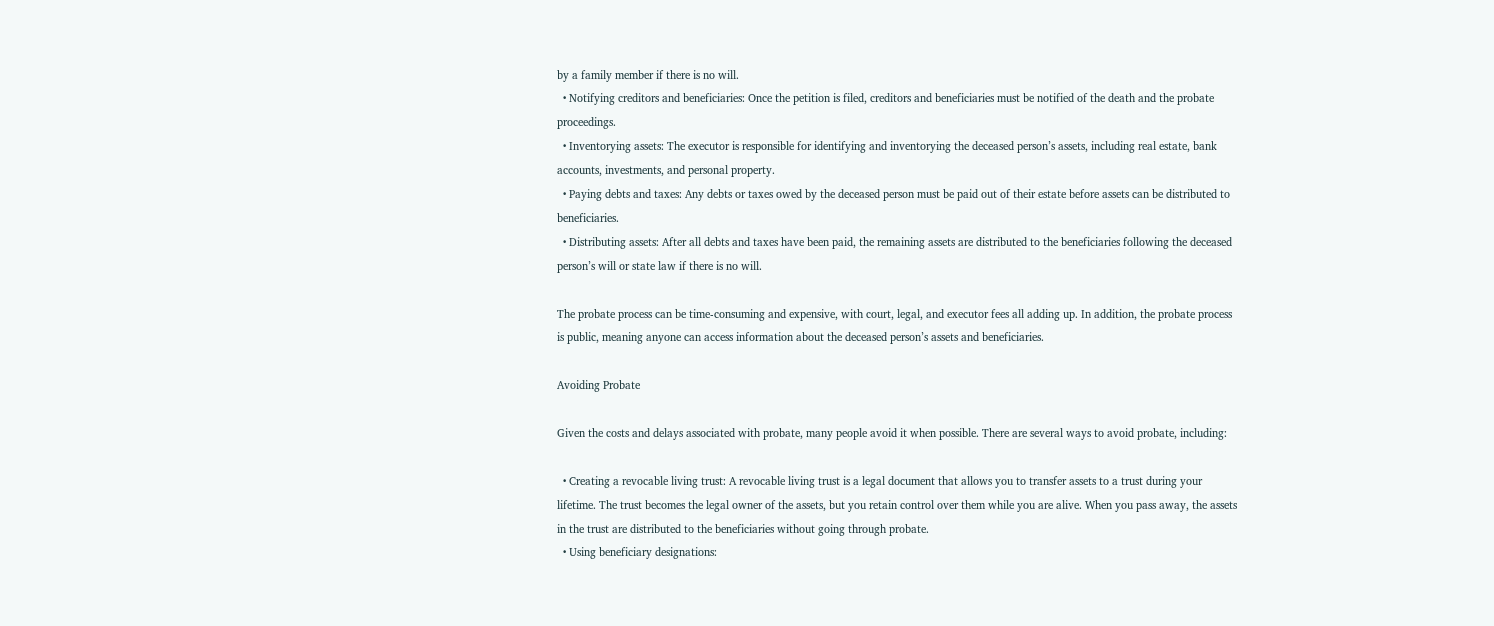by a family member if there is no will.
  • Notifying creditors and beneficiaries: Once the petition is filed, creditors and beneficiaries must be notified of the death and the probate proceedings.
  • Inventorying assets: The executor is responsible for identifying and inventorying the deceased person’s assets, including real estate, bank accounts, investments, and personal property.
  • Paying debts and taxes: Any debts or taxes owed by the deceased person must be paid out of their estate before assets can be distributed to beneficiaries.
  • Distributing assets: After all debts and taxes have been paid, the remaining assets are distributed to the beneficiaries following the deceased person’s will or state law if there is no will.

The probate process can be time-consuming and expensive, with court, legal, and executor fees all adding up. In addition, the probate process is public, meaning anyone can access information about the deceased person’s assets and beneficiaries.

Avoiding Probate

Given the costs and delays associated with probate, many people avoid it when possible. There are several ways to avoid probate, including:

  • Creating a revocable living trust: A revocable living trust is a legal document that allows you to transfer assets to a trust during your lifetime. The trust becomes the legal owner of the assets, but you retain control over them while you are alive. When you pass away, the assets in the trust are distributed to the beneficiaries without going through probate.
  • Using beneficiary designations: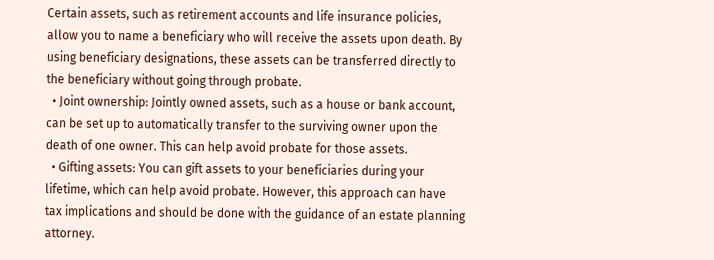Certain assets, such as retirement accounts and life insurance policies, allow you to name a beneficiary who will receive the assets upon death. By using beneficiary designations, these assets can be transferred directly to the beneficiary without going through probate.
  • Joint ownership: Jointly owned assets, such as a house or bank account, can be set up to automatically transfer to the surviving owner upon the death of one owner. This can help avoid probate for those assets.
  • Gifting assets: You can gift assets to your beneficiaries during your lifetime, which can help avoid probate. However, this approach can have tax implications and should be done with the guidance of an estate planning attorney.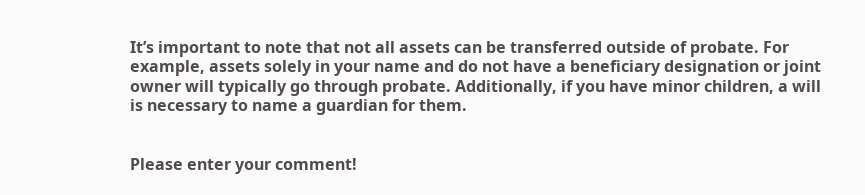It’s important to note that not all assets can be transferred outside of probate. For example, assets solely in your name and do not have a beneficiary designation or joint owner will typically go through probate. Additionally, if you have minor children, a will is necessary to name a guardian for them.


Please enter your comment!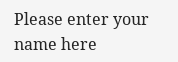Please enter your name here